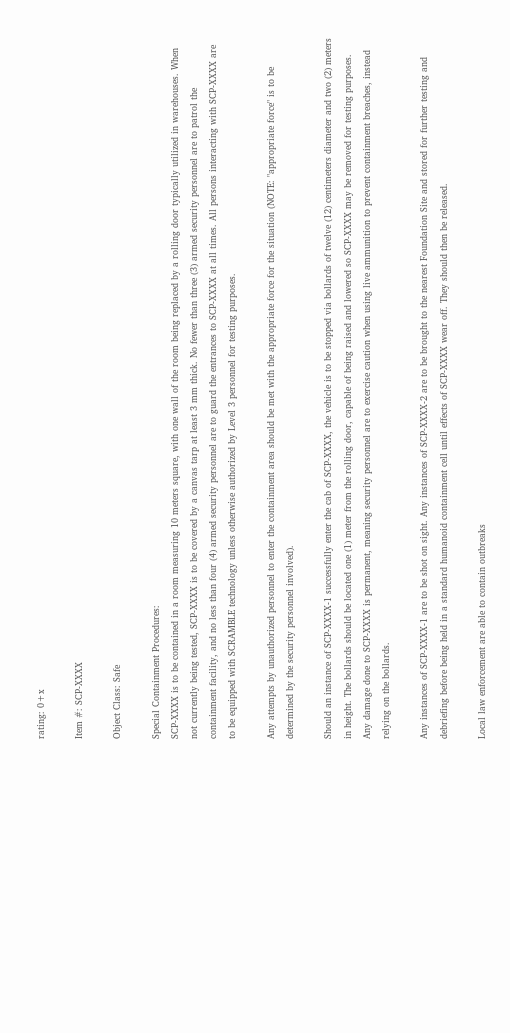rating: 0+x

Item #: SCP-XXXX

Object Class: Safe

Special Containment Procedures:
SCP-XXXX is to be contained in a room measuring 10 meters square, with one wall of the room being replaced by a rolling door typically utilized in warehouses. When not currently being tested, SCP-XXXX is to be covered by a canvas tarp at least 3 mm thick. No fewer than three (3) armed security personnel are to patrol the containment facility, and no less than four (4) armed security personnel are to guard the entrances to SCP-XXXX at all times. All persons interacting with SCP-XXXX are to be equipped with SCRAMBLE technology unless otherwise authorized by Level 3 personnel for testing purposes.

Any attempts by unauthorized personnel to enter the containment area should be met with the appropriate force for the situation (NOTE: "appropriate force" is to be determined by the security personnel involved).

Should an instance of SCP-XXXX-1 successfully enter the cab of SCP-XXXX, the vehicle is to be stopped via bollards of twelve (12) centimeters diameter and two (2) meters in height. The bollards should be located one (1) meter from the rolling door, capable of being raised and lowered so SCP-XXXX may be removed for testing purposes. Any damage done to SCP-XXXX is permanent, meaning security personnel are to exercise caution when using live ammunition to prevent containment breaches, instead relying on the bollards.

Any instances of SCP-XXXX-1 are to be shot on sight. Any instances of SCP-XXXX-2 are to be brought to the nearest Foundation Site and stored for further testing and debriefing before being held in a standard humanoid containment cell until effects of SCP-XXXX wear off. They should then be released.

Local law enforcement are able to contain outbreaks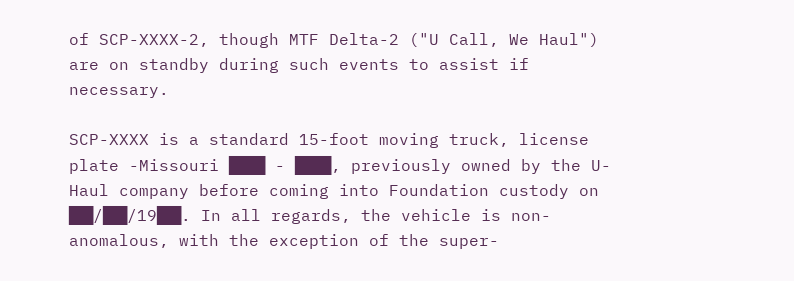of SCP-XXXX-2, though MTF Delta-2 ("U Call, We Haul") are on standby during such events to assist if necessary.

SCP-XXXX is a standard 15-foot moving truck, license plate -Missouri ███ - ███, previously owned by the U-Haul company before coming into Foundation custody on ██/██/19██. In all regards, the vehicle is non-anomalous, with the exception of the super-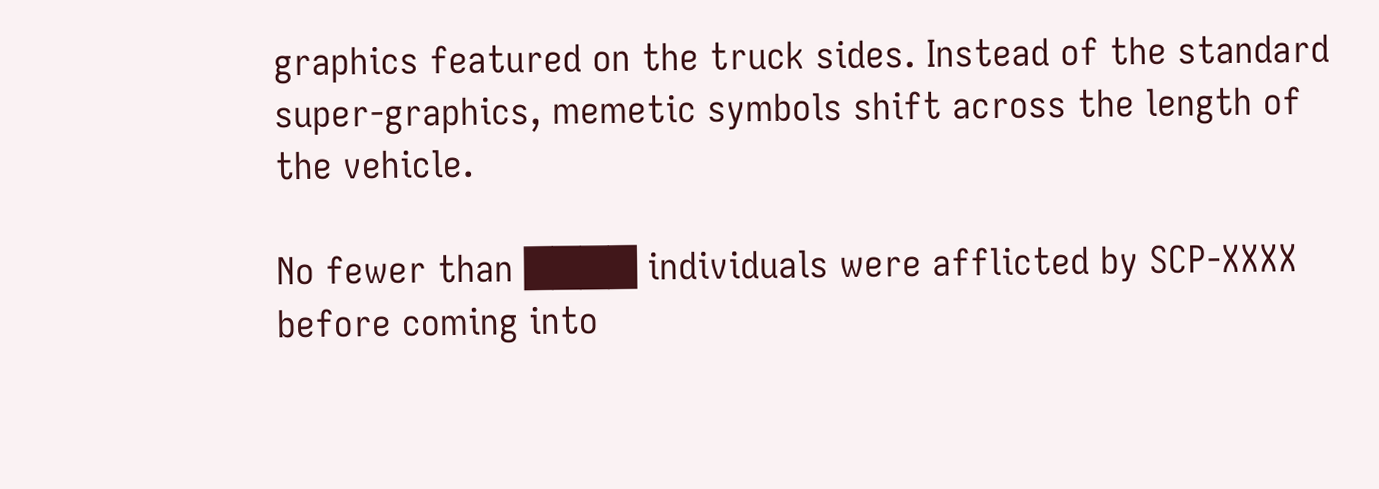graphics featured on the truck sides. Instead of the standard super-graphics, memetic symbols shift across the length of the vehicle.

No fewer than ████ individuals were afflicted by SCP-XXXX before coming into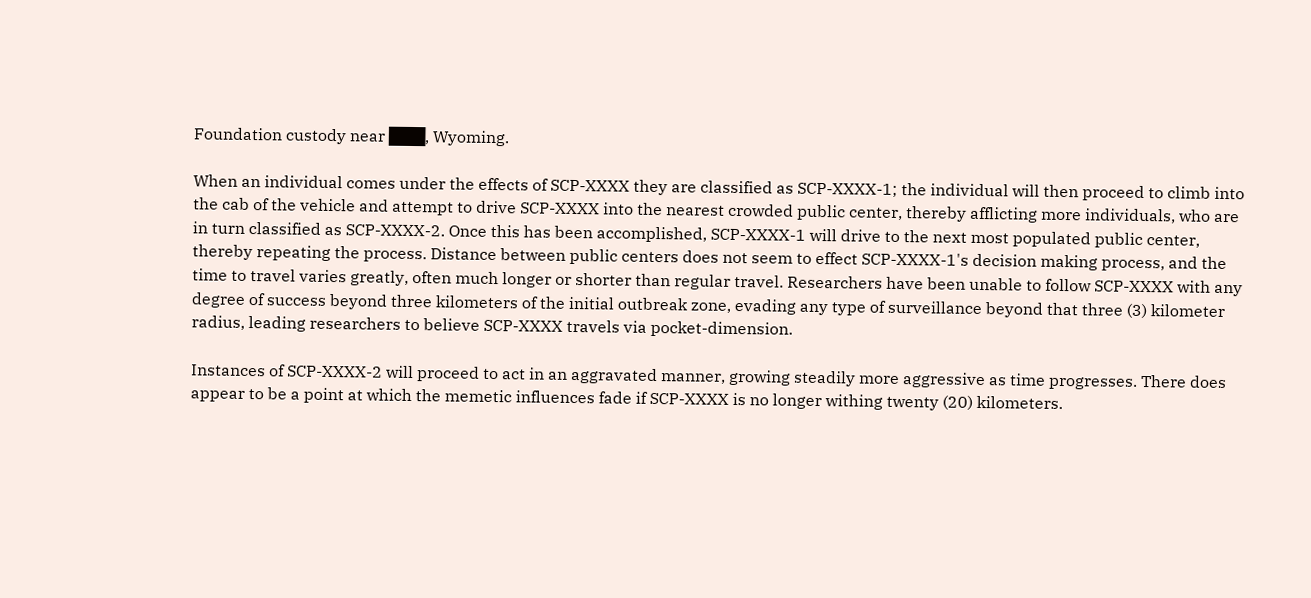Foundation custody near ███, Wyoming.

When an individual comes under the effects of SCP-XXXX they are classified as SCP-XXXX-1; the individual will then proceed to climb into the cab of the vehicle and attempt to drive SCP-XXXX into the nearest crowded public center, thereby afflicting more individuals, who are in turn classified as SCP-XXXX-2. Once this has been accomplished, SCP-XXXX-1 will drive to the next most populated public center, thereby repeating the process. Distance between public centers does not seem to effect SCP-XXXX-1's decision making process, and the time to travel varies greatly, often much longer or shorter than regular travel. Researchers have been unable to follow SCP-XXXX with any degree of success beyond three kilometers of the initial outbreak zone, evading any type of surveillance beyond that three (3) kilometer radius, leading researchers to believe SCP-XXXX travels via pocket-dimension.

Instances of SCP-XXXX-2 will proceed to act in an aggravated manner, growing steadily more aggressive as time progresses. There does appear to be a point at which the memetic influences fade if SCP-XXXX is no longer withing twenty (20) kilometers.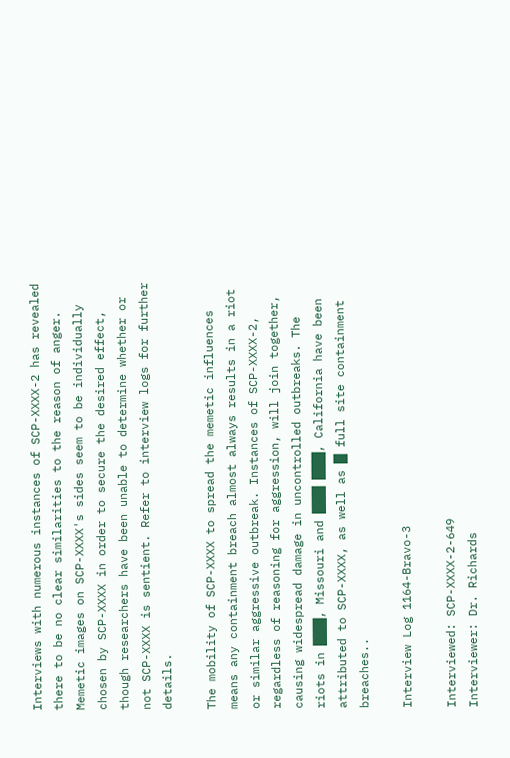Interviews with numerous instances of SCP-XXXX-2 has revealed there to be no clear similarities to the reason of anger. Memetic images on SCP-XXXX's sides seem to be individually chosen by SCP-XXXX in order to secure the desired effect, though researchers have been unable to determine whether or not SCP-XXXX is sentient. Refer to interview logs for further details.

The mobility of SCP-XXXX to spread the memetic influences means any containment breach almost always results in a riot or similar aggressive outbreak. Instances of SCP-XXXX-2, regardless of reasoning for aggression, will join together, causing widespread damage in uncontrolled outbreaks. The riots in ███, Missouri and ███ ███, California have been attributed to SCP-XXXX, as well as █ full site containment breaches..

Interview Log 1164-Bravo-3

Interviewed: SCP-XXXX-2-649
Interviewer: Dr. Richards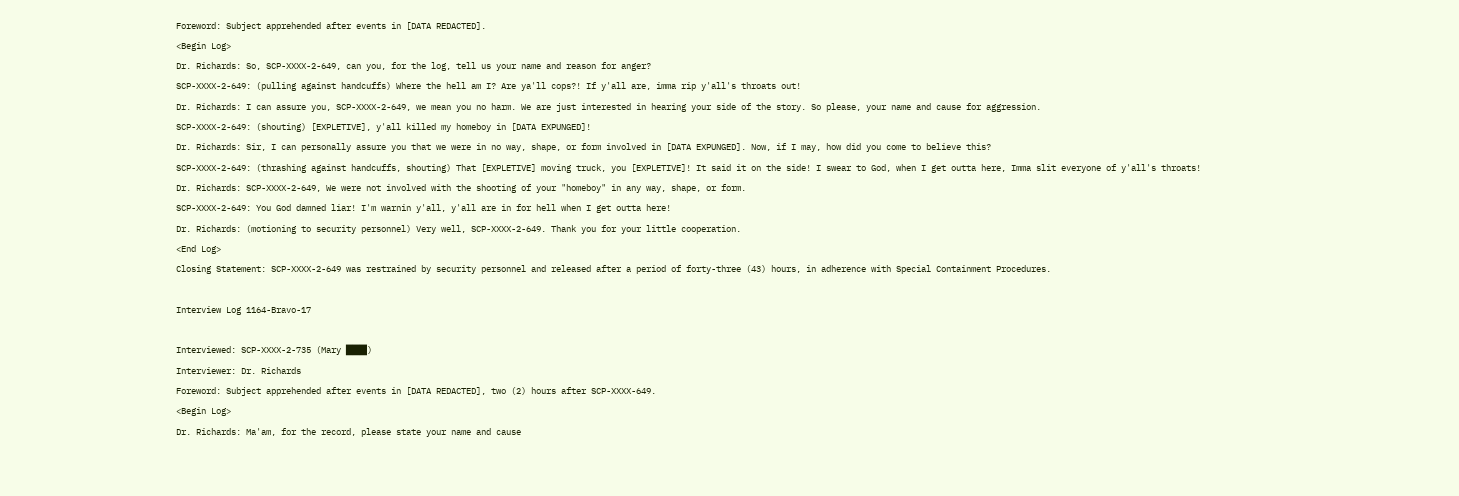Foreword: Subject apprehended after events in [DATA REDACTED].
<Begin Log>
Dr. Richards: So, SCP-XXXX-2-649, can you, for the log, tell us your name and reason for anger?
SCP-XXXX-2-649: (pulling against handcuffs) Where the hell am I? Are ya'll cops?! If y'all are, imma rip y'all's throats out!
Dr. Richards: I can assure you, SCP-XXXX-2-649, we mean you no harm. We are just interested in hearing your side of the story. So please, your name and cause for aggression.
SCP-XXXX-2-649: (shouting) [EXPLETIVE], y'all killed my homeboy in [DATA EXPUNGED]!
Dr. Richards: Sir, I can personally assure you that we were in no way, shape, or form involved in [DATA EXPUNGED]. Now, if I may, how did you come to believe this?
SCP-XXXX-2-649: (thrashing against handcuffs, shouting) That [EXPLETIVE] moving truck, you [EXPLETIVE]! It said it on the side! I swear to God, when I get outta here, Imma slit everyone of y'all's throats!
Dr. Richards: SCP-XXXX-2-649, We were not involved with the shooting of your "homeboy" in any way, shape, or form.
SCP-XXXX-2-649: You God damned liar! I'm warnin y'all, y'all are in for hell when I get outta here!
Dr. Richards: (motioning to security personnel) Very well, SCP-XXXX-2-649. Thank you for your little cooperation.
<End Log>
Closing Statement: SCP-XXXX-2-649 was restrained by security personnel and released after a period of forty-three (43) hours, in adherence with Special Containment Procedures.

Interview Log 1164-Bravo-17

Interviewed: SCP-XXXX-2-735 (Mary ███)
Interviewer: Dr. Richards
Foreword: Subject apprehended after events in [DATA REDACTED], two (2) hours after SCP-XXXX-649.
<Begin Log>
Dr. Richards: Ma'am, for the record, please state your name and cause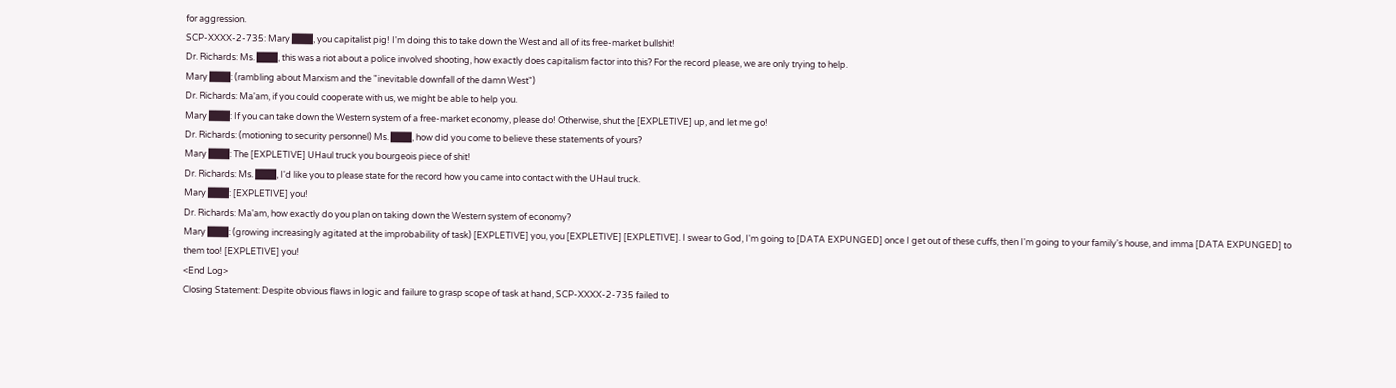for aggression.
SCP-XXXX-2-735: Mary ███, you capitalist pig! I'm doing this to take down the West and all of its free-market bullshit!
Dr. Richards: Ms. ███, this was a riot about a police involved shooting, how exactly does capitalism factor into this? For the record please, we are only trying to help.
Mary ███: (rambling about Marxism and the "inevitable downfall of the damn West")
Dr. Richards: Ma'am, if you could cooperate with us, we might be able to help you.
Mary ███: If you can take down the Western system of a free-market economy, please do! Otherwise, shut the [EXPLETIVE] up, and let me go!
Dr. Richards: (motioning to security personnel) Ms. ███, how did you come to believe these statements of yours?
Mary ███: The [EXPLETIVE] UHaul truck you bourgeois piece of shit!
Dr. Richards: Ms. ███, I'd like you to please state for the record how you came into contact with the UHaul truck.
Mary ███: [EXPLETIVE] you!
Dr. Richards: Ma'am, how exactly do you plan on taking down the Western system of economy?
Mary ███: (growing increasingly agitated at the improbability of task) [EXPLETIVE] you, you [EXPLETIVE] [EXPLETIVE]. I swear to God, I'm going to [DATA EXPUNGED] once I get out of these cuffs, then I'm going to your family's house, and imma [DATA EXPUNGED] to them too! [EXPLETIVE] you!
<End Log>
Closing Statement: Despite obvious flaws in logic and failure to grasp scope of task at hand, SCP-XXXX-2-735 failed to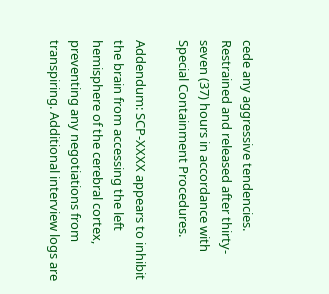cede any aggressive tendencies. Restrained and released after thirty-seven (37) hours in accordance with Special Containment Procedures.

Addendum: SCP-XXXX appears to inhibit the brain from accessing the left hemisphere of the cerebral cortex, preventing any negotiations from transpiring. Additional interview logs are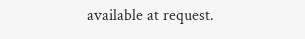available at request.